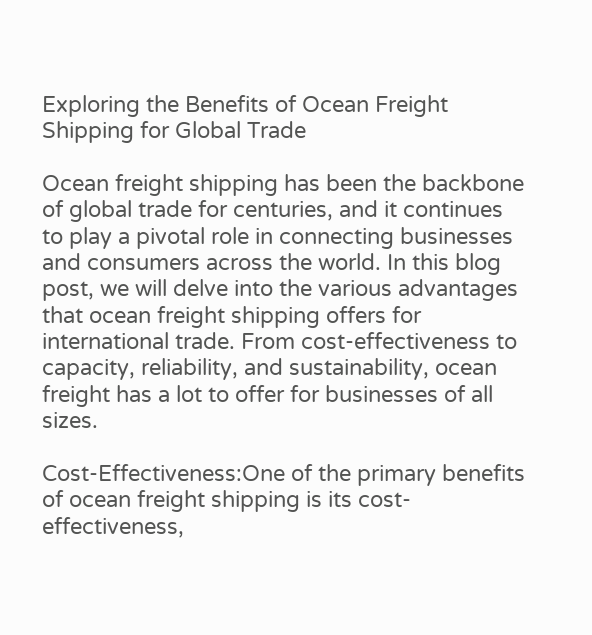Exploring the Benefits of Ocean Freight Shipping for Global Trade

Ocean freight shipping has been the backbone of global trade for centuries, and it continues to play a pivotal role in connecting businesses and consumers across the world. In this blog post, we will delve into the various advantages that ocean freight shipping offers for international trade. From cost-effectiveness to capacity, reliability, and sustainability, ocean freight has a lot to offer for businesses of all sizes.

Cost-Effectiveness:One of the primary benefits of ocean freight shipping is its cost-effectiveness,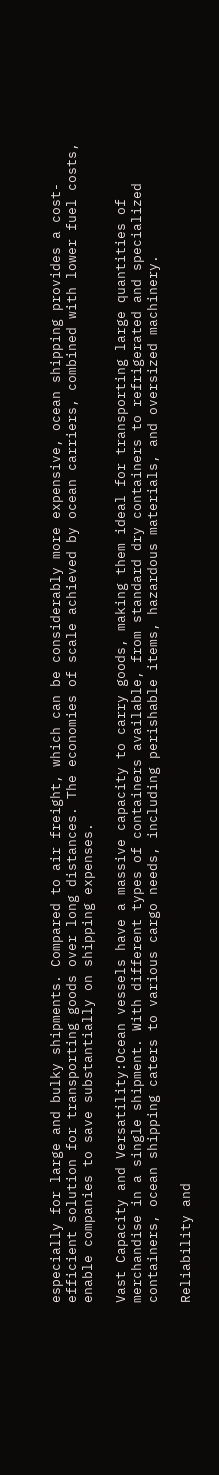especially for large and bulky shipments. Compared to air freight, which can be considerably more expensive, ocean shipping provides a cost-efficient solution for transporting goods over long distances. The economies of scale achieved by ocean carriers, combined with lower fuel costs, enable companies to save substantially on shipping expenses.

Vast Capacity and Versatility:Ocean vessels have a massive capacity to carry goods, making them ideal for transporting large quantities of merchandise in a single shipment. With different types of containers available, from standard dry containers to refrigerated and specialized containers, ocean shipping caters to various cargo needs, including perishable items, hazardous materials, and oversized machinery.

Reliability and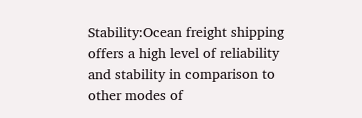Stability:Ocean freight shipping offers a high level of reliability and stability in comparison to other modes of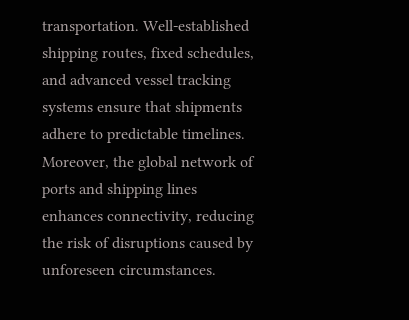transportation. Well-established shipping routes, fixed schedules, and advanced vessel tracking systems ensure that shipments adhere to predictable timelines. Moreover, the global network of ports and shipping lines enhances connectivity, reducing the risk of disruptions caused by unforeseen circumstances.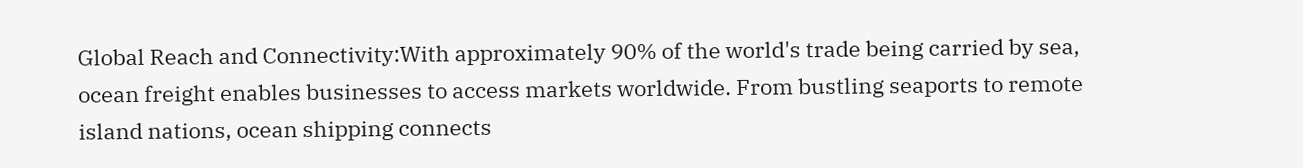Global Reach and Connectivity:With approximately 90% of the world's trade being carried by sea, ocean freight enables businesses to access markets worldwide. From bustling seaports to remote island nations, ocean shipping connects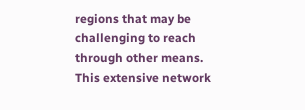regions that may be challenging to reach through other means. This extensive network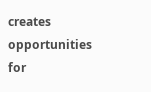creates opportunities for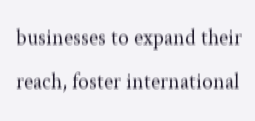businesses to expand their reach, foster international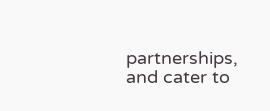partnerships, and cater to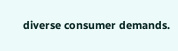diverse consumer demands.